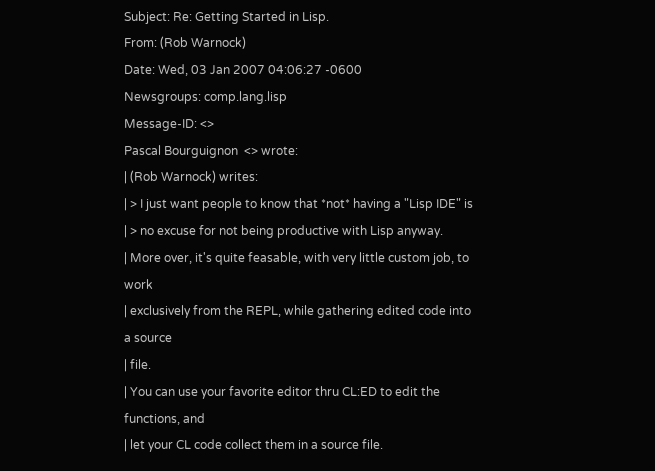Subject: Re: Getting Started in Lisp.
From: (Rob Warnock)
Date: Wed, 03 Jan 2007 04:06:27 -0600
Newsgroups: comp.lang.lisp
Message-ID: <>
Pascal Bourguignon  <> wrote:
| (Rob Warnock) writes:
| > I just want people to know that *not* having a "Lisp IDE" is
| > no excuse for not being productive with Lisp anyway.
| More over, it's quite feasable, with very little custom job, to work
| exclusively from the REPL, while gathering edited code into a source
| file.
| You can use your favorite editor thru CL:ED to edit the functions, and
| let your CL code collect them in a source file.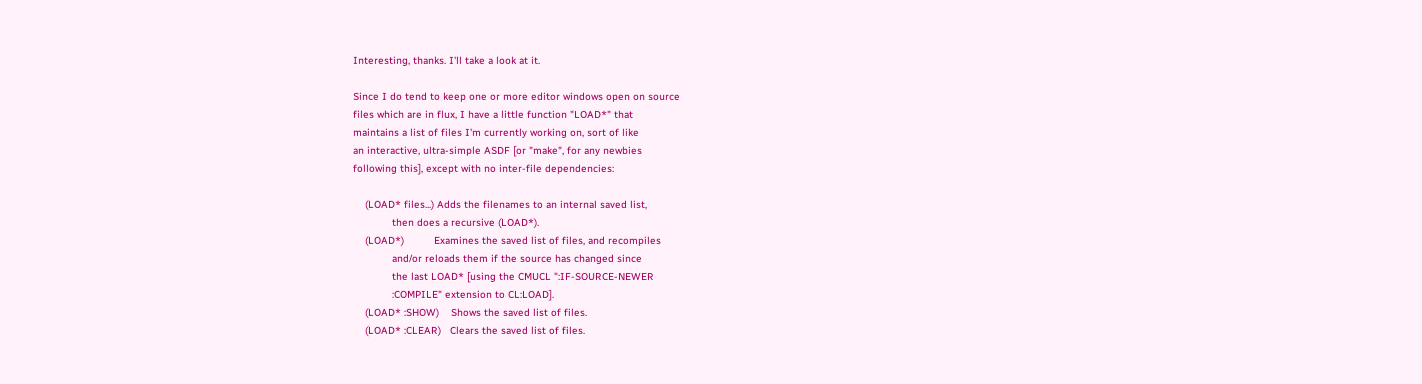Interesting, thanks. I'll take a look at it.

Since I do tend to keep one or more editor windows open on source
files which are in flux, I have a little function "LOAD*" that
maintains a list of files I'm currently working on, sort of like
an interactive, ultra-simple ASDF [or "make", for any newbies
following this], except with no inter-file dependencies:

    (LOAD* files...) Adds the filenames to an internal saved list,
             then does a recursive (LOAD*).
    (LOAD*)          Examines the saved list of files, and recompiles
             and/or reloads them if the source has changed since
             the last LOAD* [using the CMUCL ":IF-SOURCE-NEWER
             :COMPILE" extension to CL:LOAD].
    (LOAD* :SHOW)    Shows the saved list of files.
    (LOAD* :CLEAR)   Clears the saved list of files.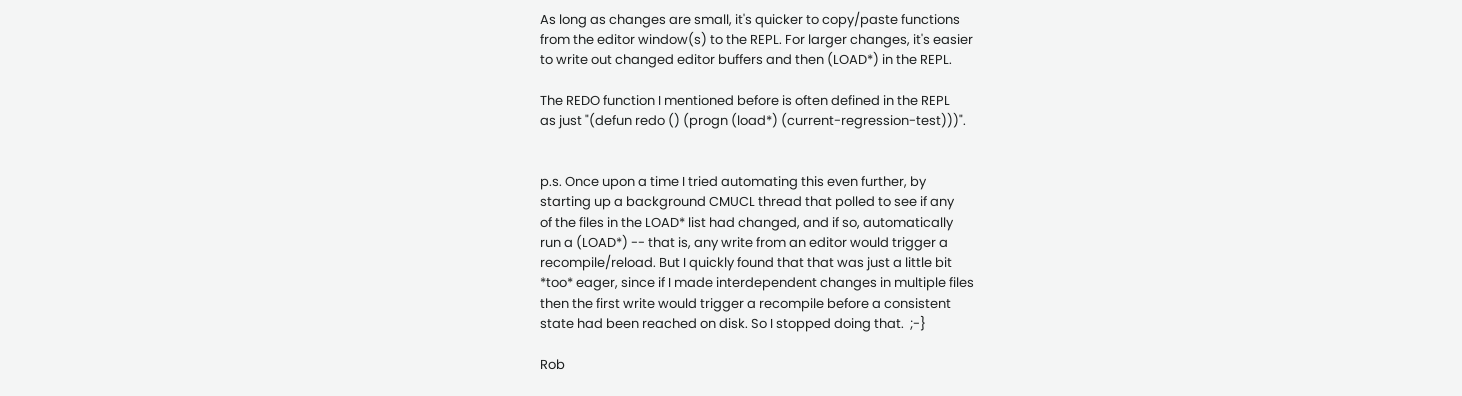As long as changes are small, it's quicker to copy/paste functions
from the editor window(s) to the REPL. For larger changes, it's easier
to write out changed editor buffers and then (LOAD*) in the REPL.

The REDO function I mentioned before is often defined in the REPL
as just "(defun redo () (progn (load*) (current-regression-test)))".


p.s. Once upon a time I tried automating this even further, by
starting up a background CMUCL thread that polled to see if any
of the files in the LOAD* list had changed, and if so, automatically
run a (LOAD*) -- that is, any write from an editor would trigger a
recompile/reload. But I quickly found that that was just a little bit
*too* eager, since if I made interdependent changes in multiple files
then the first write would trigger a recompile before a consistent
state had been reached on disk. So I stopped doing that.  ;-}

Rob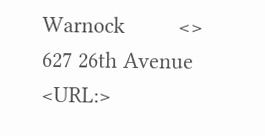Warnock         <>
627 26th Avenue         <URL:>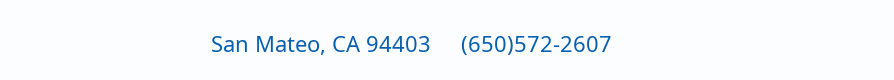San Mateo, CA 94403     (650)572-2607